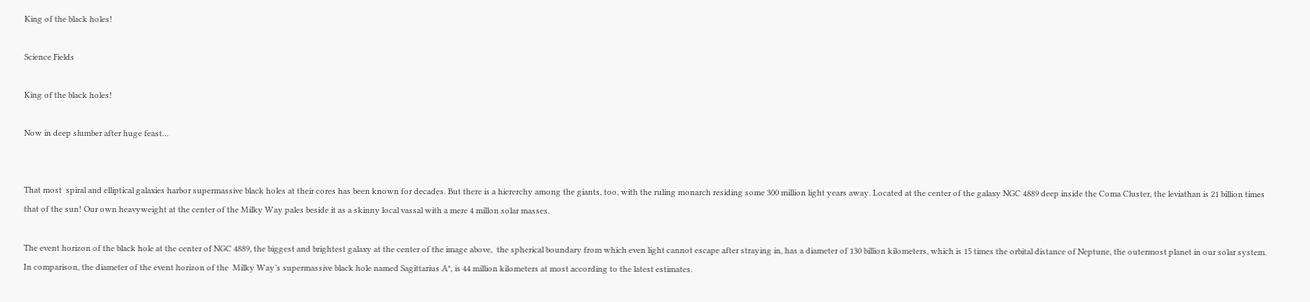King of the black holes!

Science Fields

King of the black holes!

Now in deep slumber after huge feast…


That most  spiral and elliptical galaxies harbor supermassive black holes at their cores has been known for decades. But there is a hiererchy among the giants, too, with the ruling monarch residing some 300 million light years away. Located at the center of the galaxy NGC 4889 deep inside the Coma Cluster, the leviathan is 21 billion times that of the sun! Our own heavyweight at the center of the Milky Way pales beside it as a skinny local vassal with a mere 4 millon solar masses.

The event horizon of the black hole at the center of NGC 4889, the biggest and brightest galaxy at the center of the image above,  the spherical boundary from which even light cannot escape after straying in, has a diameter of 130 billion kilometers, which is 15 times the orbital distance of Neptune, the outermost planet in our solar system. In comparison, the diameter of the event horizon of the  Milky Way’s supermassive black hole named Sagittarius A*, is 44 million kilometers at most according to the latest estimates.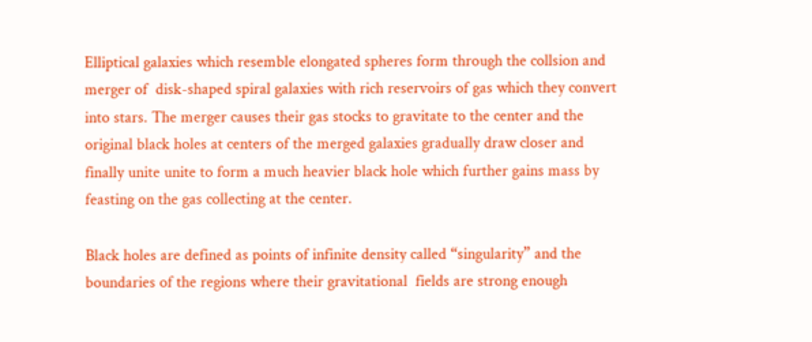Elliptical galaxies which resemble elongated spheres form through the collsion and merger of  disk-shaped spiral galaxies with rich reservoirs of gas which they convert into stars. The merger causes their gas stocks to gravitate to the center and the original black holes at centers of the merged galaxies gradually draw closer and finally unite unite to form a much heavier black hole which further gains mass by feasting on the gas collecting at the center.

Black holes are defined as points of infinite density called “singularity” and the boundaries of the regions where their gravitational  fields are strong enough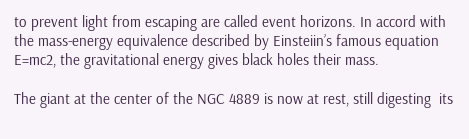to prevent light from escaping are called event horizons. In accord with the mass-energy equivalence described by Einsteiin’s famous equation E=mc2, the gravitational energy gives black holes their mass.

The giant at the center of the NGC 4889 is now at rest, still digesting  its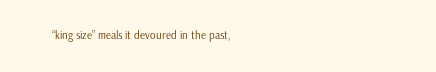“king size” meals it devoured in the past,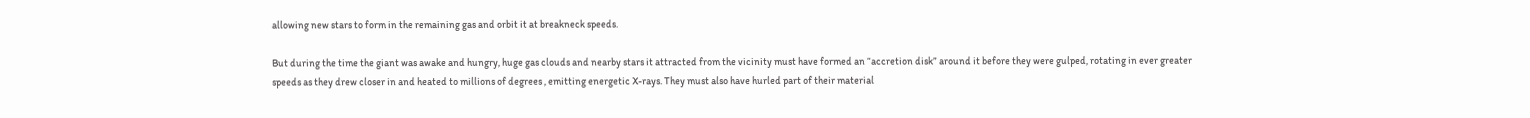allowing new stars to form in the remaining gas and orbit it at breakneck speeds.

But during the time the giant was awake and hungry, huge gas clouds and nearby stars it attracted from the vicinity must have formed an “accretion disk” around it before they were gulped, rotating in ever greater speeds as they drew closer in and heated to millions of degrees , emitting energetic X-rays. They must also have hurled part of their material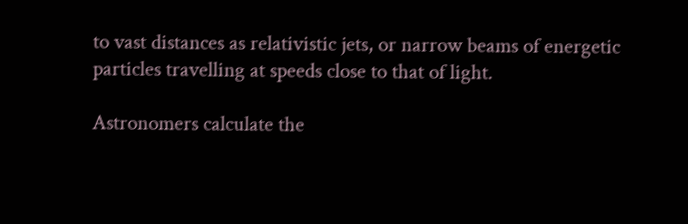to vast distances as relativistic jets, or narrow beams of energetic particles travelling at speeds close to that of light.

Astronomers calculate the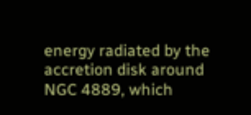energy radiated by the accretion disk around NGC 4889, which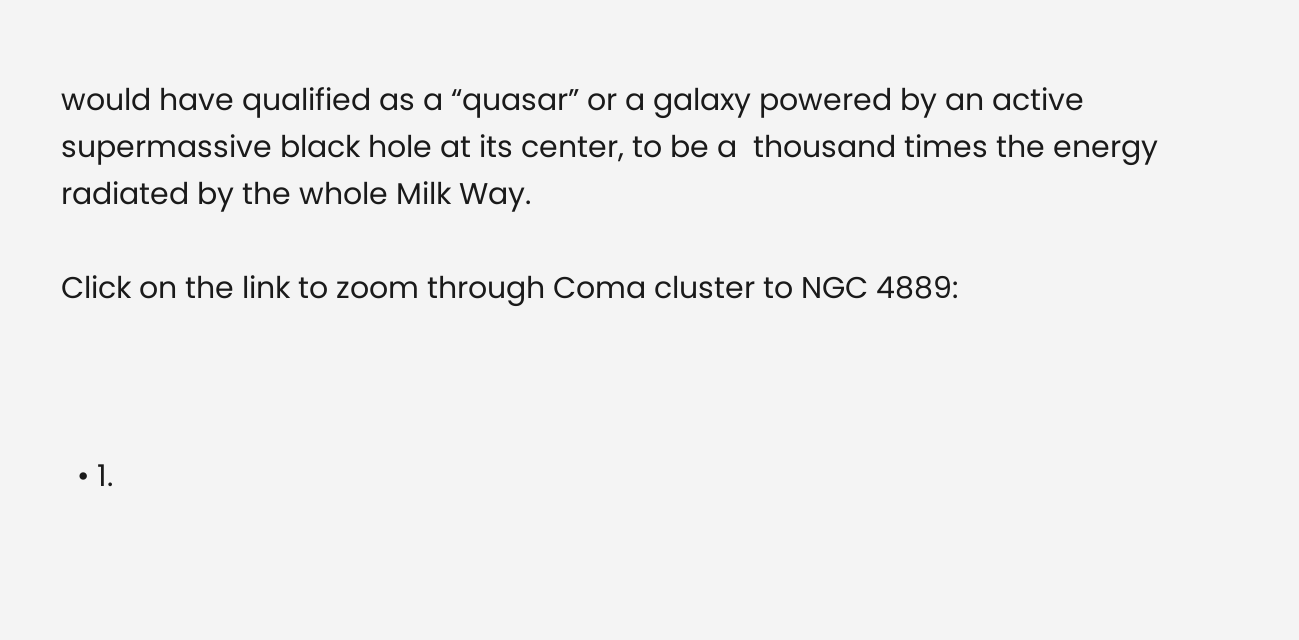would have qualified as a “quasar” or a galaxy powered by an active  supermassive black hole at its center, to be a  thousand times the energy radiated by the whole Milk Way.

Click on the link to zoom through Coma cluster to NGC 4889:



  • 1.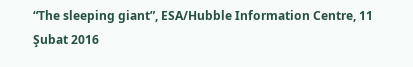“The sleeping giant”, ESA/Hubble Information Centre, 11 Şubat 2016